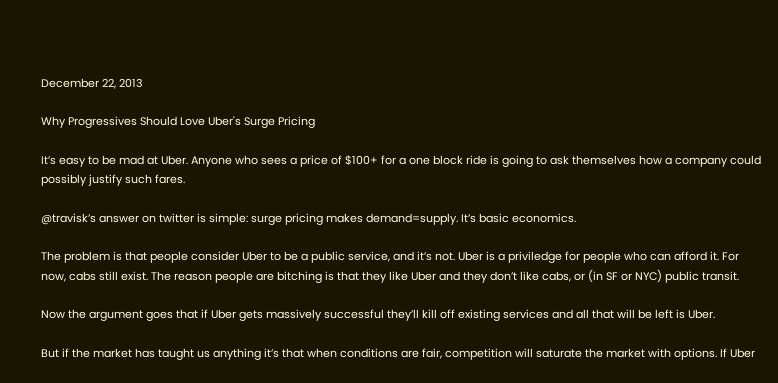December 22, 2013

Why Progressives Should Love Uber's Surge Pricing

It’s easy to be mad at Uber. Anyone who sees a price of $100+ for a one block ride is going to ask themselves how a company could possibly justify such fares.

@travisk’s answer on twitter is simple: surge pricing makes demand=supply. It’s basic economics.

The problem is that people consider Uber to be a public service, and it’s not. Uber is a priviledge for people who can afford it. For now, cabs still exist. The reason people are bitching is that they like Uber and they don’t like cabs, or (in SF or NYC) public transit.

Now the argument goes that if Uber gets massively successful they’ll kill off existing services and all that will be left is Uber.

But if the market has taught us anything it’s that when conditions are fair, competition will saturate the market with options. If Uber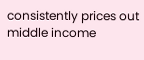consistently prices out middle income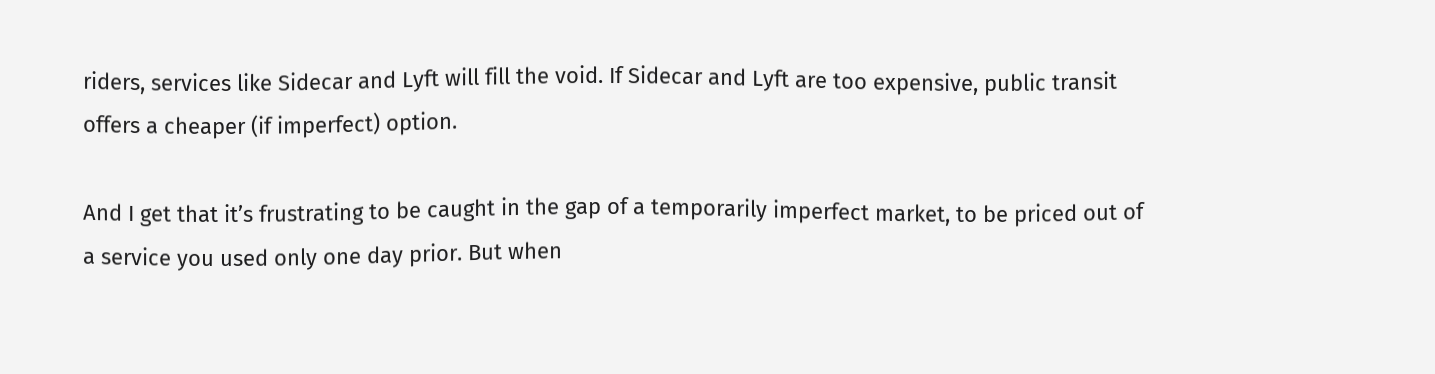riders, services like Sidecar and Lyft will fill the void. If Sidecar and Lyft are too expensive, public transit offers a cheaper (if imperfect) option.

And I get that it’s frustrating to be caught in the gap of a temporarily imperfect market, to be priced out of a service you used only one day prior. But when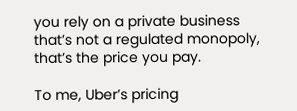you rely on a private business that’s not a regulated monopoly, that’s the price you pay.

To me, Uber’s pricing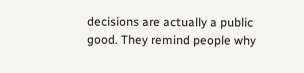decisions are actually a public good. They remind people why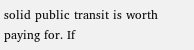solid public transit is worth paying for. If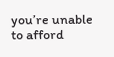you’re unable to afford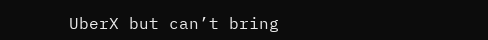UberX but can’t bring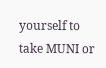yourself to take MUNI or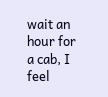wait an hour for a cab, I feel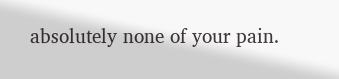absolutely none of your pain.